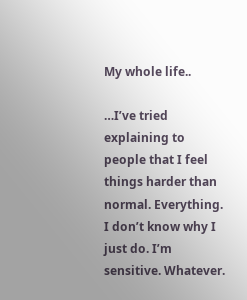My whole life..

…I’ve tried explaining to people that I feel things harder than normal. Everything. I don’t know why I just do. I’m sensitive. Whatever.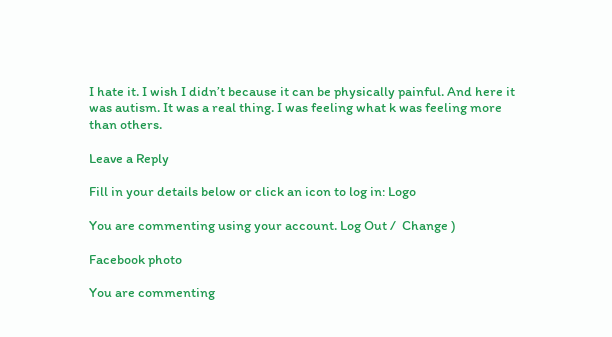I hate it. I wish I didn’t because it can be physically painful. And here it was autism. It was a real thing. I was feeling what k was feeling more than others.

Leave a Reply

Fill in your details below or click an icon to log in: Logo

You are commenting using your account. Log Out /  Change )

Facebook photo

You are commenting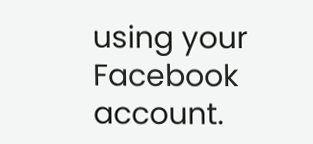using your Facebook account.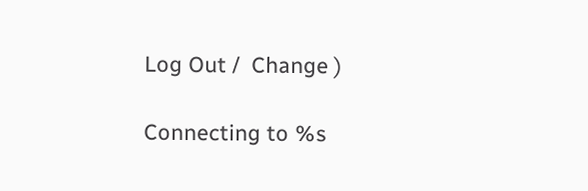Log Out /  Change )

Connecting to %s